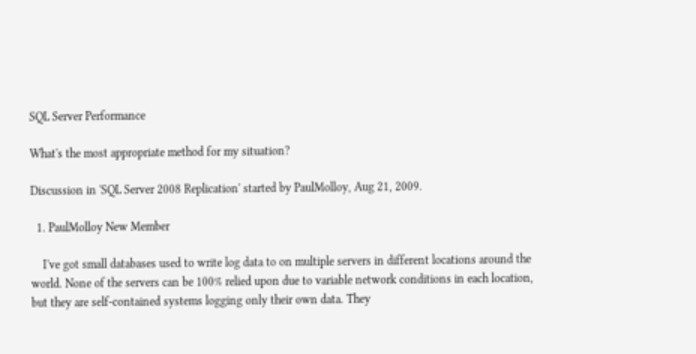SQL Server Performance

What's the most appropriate method for my situation?

Discussion in 'SQL Server 2008 Replication' started by PaulMolloy, Aug 21, 2009.

  1. PaulMolloy New Member

    I've got small databases used to write log data to on multiple servers in different locations around the world. None of the servers can be 100% relied upon due to variable network conditions in each location, but they are self-contained systems logging only their own data. They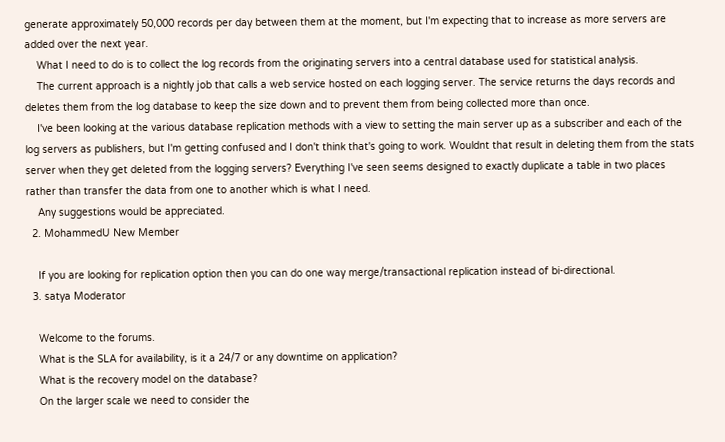generate approximately 50,000 records per day between them at the moment, but I'm expecting that to increase as more servers are added over the next year.
    What I need to do is to collect the log records from the originating servers into a central database used for statistical analysis.
    The current approach is a nightly job that calls a web service hosted on each logging server. The service returns the days records and deletes them from the log database to keep the size down and to prevent them from being collected more than once.
    I've been looking at the various database replication methods with a view to setting the main server up as a subscriber and each of the log servers as publishers, but I'm getting confused and I don't think that's going to work. Wouldnt that result in deleting them from the stats server when they get deleted from the logging servers? Everything I've seen seems designed to exactly duplicate a table in two places rather than transfer the data from one to another which is what I need.
    Any suggestions would be appreciated.
  2. MohammedU New Member

    If you are looking for replication option then you can do one way merge/transactional replication instead of bi-directional.
  3. satya Moderator

    Welcome to the forums.
    What is the SLA for availability, is it a 24/7 or any downtime on application?
    What is the recovery model on the database?
    On the larger scale we need to consider the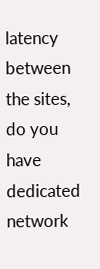latency between the sites, do you have dedicated network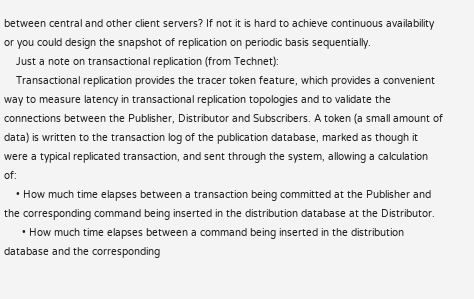between central and other client servers? If not it is hard to achieve continuous availability or you could design the snapshot of replication on periodic basis sequentially.
    Just a note on transactional replication (from Technet):
    Transactional replication provides the tracer token feature, which provides a convenient way to measure latency in transactional replication topologies and to validate the connections between the Publisher, Distributor and Subscribers. A token (a small amount of data) is written to the transaction log of the publication database, marked as though it were a typical replicated transaction, and sent through the system, allowing a calculation of:
    • How much time elapses between a transaction being committed at the Publisher and the corresponding command being inserted in the distribution database at the Distributor.
      • How much time elapses between a command being inserted in the distribution database and the corresponding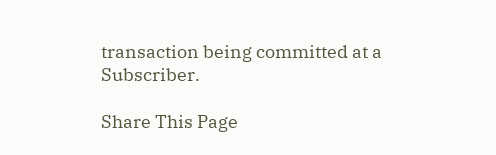transaction being committed at a Subscriber.

Share This Page